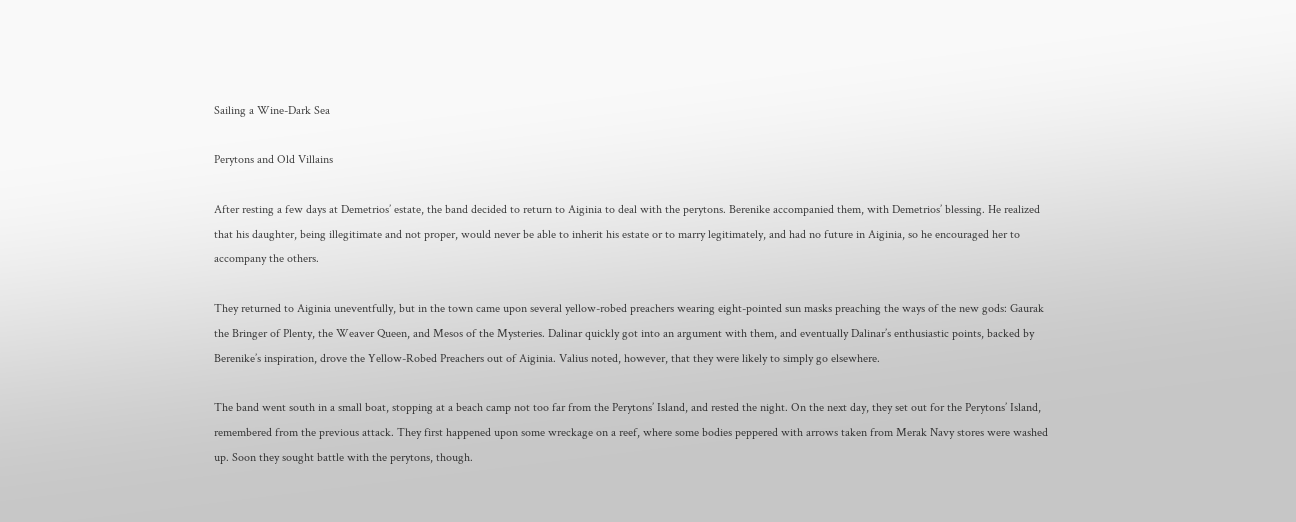Sailing a Wine-Dark Sea

Perytons and Old Villains

After resting a few days at Demetrios’ estate, the band decided to return to Aiginia to deal with the perytons. Berenike accompanied them, with Demetrios’ blessing. He realized that his daughter, being illegitimate and not proper, would never be able to inherit his estate or to marry legitimately, and had no future in Aiginia, so he encouraged her to accompany the others.

They returned to Aiginia uneventfully, but in the town came upon several yellow-robed preachers wearing eight-pointed sun masks preaching the ways of the new gods: Gaurak the Bringer of Plenty, the Weaver Queen, and Mesos of the Mysteries. Dalinar quickly got into an argument with them, and eventually Dalinar’s enthusiastic points, backed by Berenike’s inspiration, drove the Yellow-Robed Preachers out of Aiginia. Valius noted, however, that they were likely to simply go elsewhere.

The band went south in a small boat, stopping at a beach camp not too far from the Perytons’ Island, and rested the night. On the next day, they set out for the Perytons’ Island, remembered from the previous attack. They first happened upon some wreckage on a reef, where some bodies peppered with arrows taken from Merak Navy stores were washed up. Soon they sought battle with the perytons, though.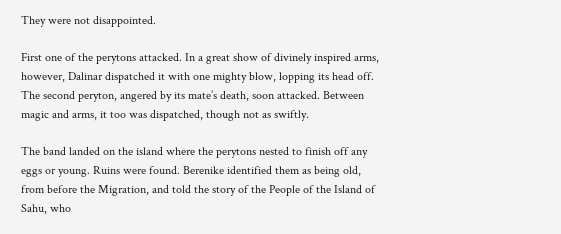They were not disappointed.

First one of the perytons attacked. In a great show of divinely inspired arms, however, Dalinar dispatched it with one mighty blow, lopping its head off. The second peryton, angered by its mate’s death, soon attacked. Between magic and arms, it too was dispatched, though not as swiftly.

The band landed on the island where the perytons nested to finish off any eggs or young. Ruins were found. Berenike identified them as being old, from before the Migration, and told the story of the People of the Island of Sahu, who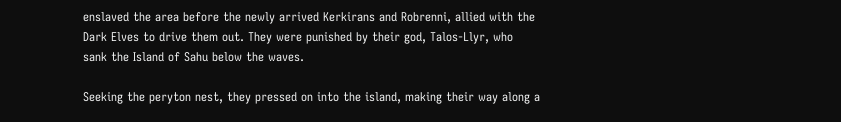enslaved the area before the newly arrived Kerkirans and Robrenni, allied with the Dark Elves to drive them out. They were punished by their god, Talos-Llyr, who sank the Island of Sahu below the waves.

Seeking the peryton nest, they pressed on into the island, making their way along a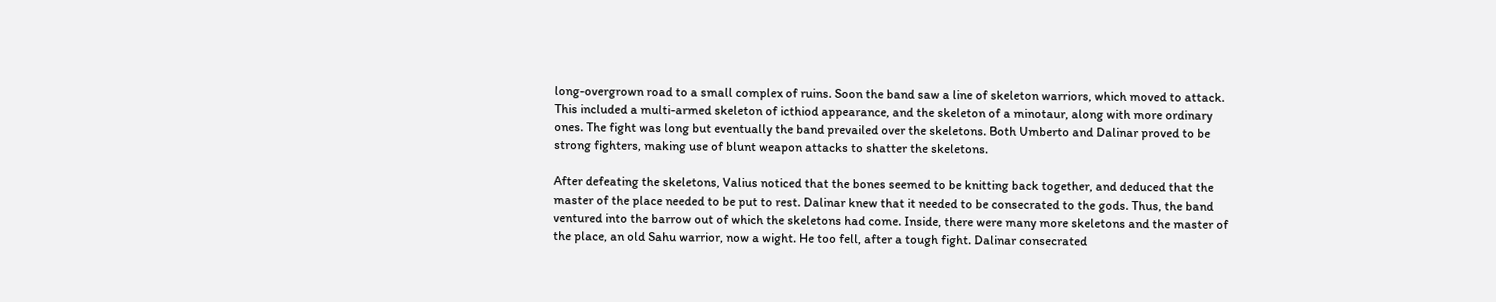long-overgrown road to a small complex of ruins. Soon the band saw a line of skeleton warriors, which moved to attack. This included a multi-armed skeleton of icthiod appearance, and the skeleton of a minotaur, along with more ordinary ones. The fight was long but eventually the band prevailed over the skeletons. Both Umberto and Dalinar proved to be strong fighters, making use of blunt weapon attacks to shatter the skeletons.

After defeating the skeletons, Valius noticed that the bones seemed to be knitting back together, and deduced that the master of the place needed to be put to rest. Dalinar knew that it needed to be consecrated to the gods. Thus, the band ventured into the barrow out of which the skeletons had come. Inside, there were many more skeletons and the master of the place, an old Sahu warrior, now a wight. He too fell, after a tough fight. Dalinar consecrated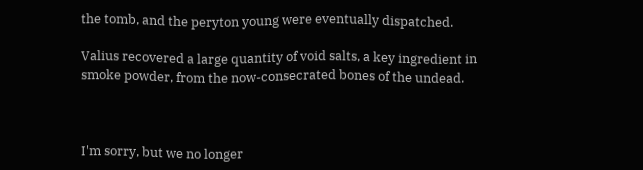the tomb, and the peryton young were eventually dispatched.

Valius recovered a large quantity of void salts, a key ingredient in smoke powder, from the now-consecrated bones of the undead.



I'm sorry, but we no longer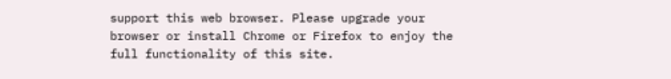support this web browser. Please upgrade your browser or install Chrome or Firefox to enjoy the full functionality of this site.